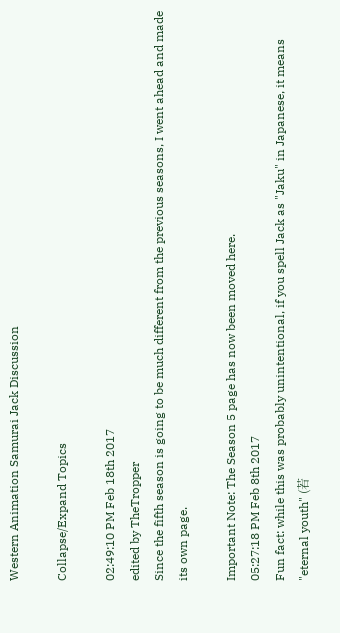Western Animation Samurai Jack Discussion

Collapse/Expand Topics

02:49:10 PM Feb 18th 2017
edited by TheTropper
Since the fifth season is going to be much different from the previous seasons, I went ahead and made its own page.

Important Note: The Season 5 page has now been moved here.
05:27:18 PM Feb 8th 2017
Fun fact: while this was probably unintentional, if you spell Jack as "Jaku" in Japanese, it means "eternal youth" (若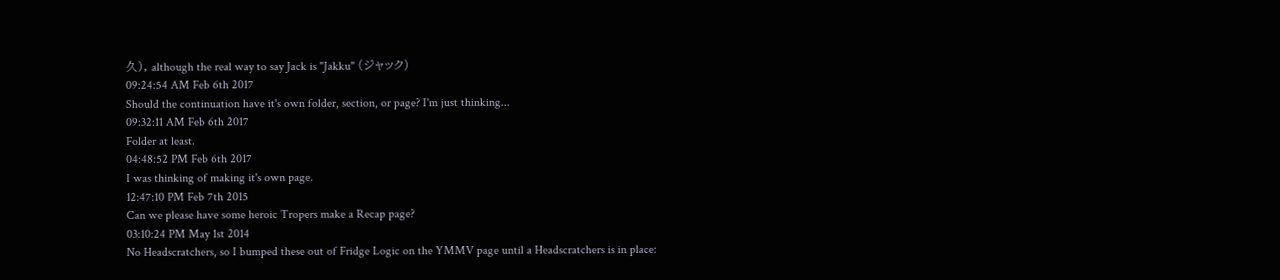久), although the real way to say Jack is "Jakku" (ジャック)
09:24:54 AM Feb 6th 2017
Should the continuation have it's own folder, section, or page? I'm just thinking...
09:32:11 AM Feb 6th 2017
Folder at least.
04:48:52 PM Feb 6th 2017
I was thinking of making it's own page.
12:47:10 PM Feb 7th 2015
Can we please have some heroic Tropers make a Recap page?
03:10:24 PM May 1st 2014
No Headscratchers, so I bumped these out of Fridge Logic on the YMMV page until a Headscratchers is in place: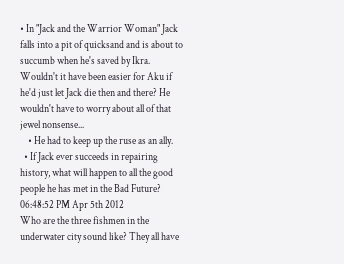• In "Jack and the Warrior Woman" Jack falls into a pit of quicksand and is about to succumb when he's saved by Ikra. Wouldn't it have been easier for Aku if he'd just let Jack die then and there? He wouldn't have to worry about all of that jewel nonsense...
    • He had to keep up the ruse as an ally.
  • If Jack ever succeeds in repairing history, what will happen to all the good people he has met in the Bad Future?
06:48:52 PM Apr 5th 2012
Who are the three fishmen in the underwater city sound like? They all have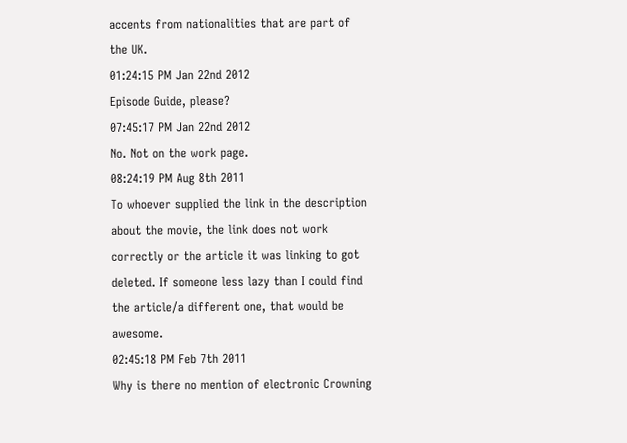accents from nationalities that are part of the UK.
01:24:15 PM Jan 22nd 2012
Episode Guide, please?
07:45:17 PM Jan 22nd 2012
No. Not on the work page.
08:24:19 PM Aug 8th 2011
To whoever supplied the link in the description about the movie, the link does not work correctly or the article it was linking to got deleted. If someone less lazy than I could find the article/a different one, that would be awesome.
02:45:18 PM Feb 7th 2011
Why is there no mention of electronic Crowning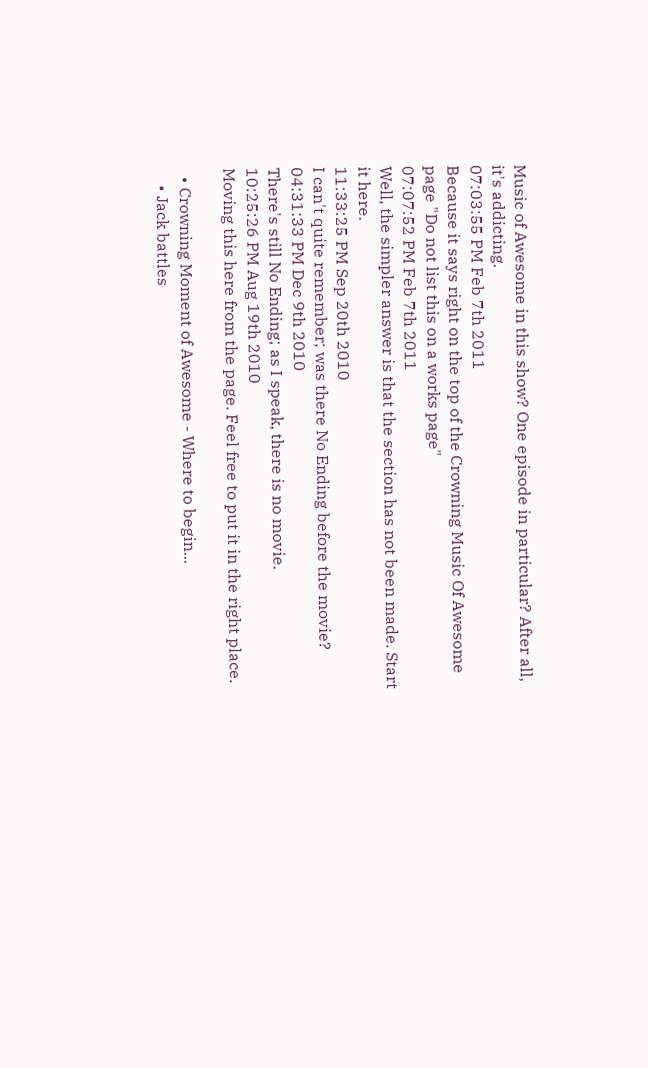Music of Awesome in this show? One episode in particular? After all, it's addicting.
07:03:55 PM Feb 7th 2011
Because it says right on the top of the Crowning Music Of Awesome page "Do not list this on a works page"
07:07:52 PM Feb 7th 2011
Well, the simpler answer is that the section has not been made. Start it here.
11:33:25 PM Sep 20th 2010
I can't quite remember; was there No Ending before the movie?
04:31:33 PM Dec 9th 2010
There's still No Ending; as I speak, there is no movie.
10:25:26 PM Aug 19th 2010
Moving this here from the page. Feel free to put it in the right place.

  • Crowning Moment of Awesome - Where to begin...
    • Jack battles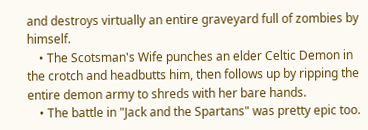and destroys virtually an entire graveyard full of zombies by himself.
    • The Scotsman's Wife punches an elder Celtic Demon in the crotch and headbutts him, then follows up by ripping the entire demon army to shreds with her bare hands.
    • The battle in "Jack and the Spartans" was pretty epic too.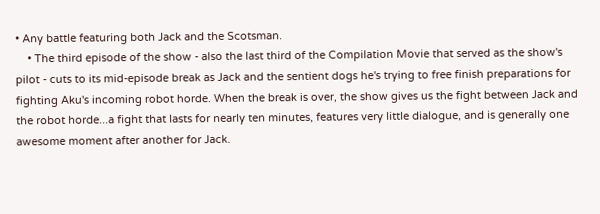• Any battle featuring both Jack and the Scotsman.
    • The third episode of the show - also the last third of the Compilation Movie that served as the show's pilot - cuts to its mid-episode break as Jack and the sentient dogs he's trying to free finish preparations for fighting Aku's incoming robot horde. When the break is over, the show gives us the fight between Jack and the robot horde...a fight that lasts for nearly ten minutes, features very little dialogue, and is generally one awesome moment after another for Jack.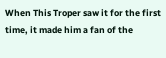When This Troper saw it for the first time, it made him a fan of the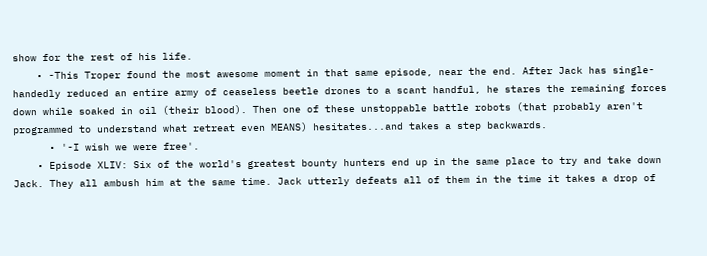show for the rest of his life.
    • -This Troper found the most awesome moment in that same episode, near the end. After Jack has single-handedly reduced an entire army of ceaseless beetle drones to a scant handful, he stares the remaining forces down while soaked in oil (their blood). Then one of these unstoppable battle robots (that probably aren't programmed to understand what retreat even MEANS) hesitates...and takes a step backwards.
      • '-I wish we were free'.
    • Episode XLIV: Six of the world's greatest bounty hunters end up in the same place to try and take down Jack. They all ambush him at the same time. Jack utterly defeats all of them in the time it takes a drop of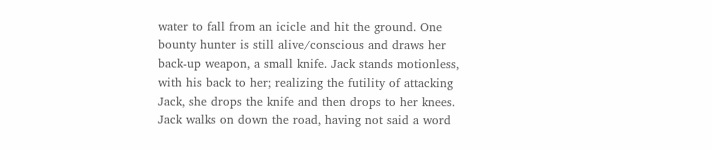water to fall from an icicle and hit the ground. One bounty hunter is still alive/conscious and draws her back-up weapon, a small knife. Jack stands motionless, with his back to her; realizing the futility of attacking Jack, she drops the knife and then drops to her knees. Jack walks on down the road, having not said a word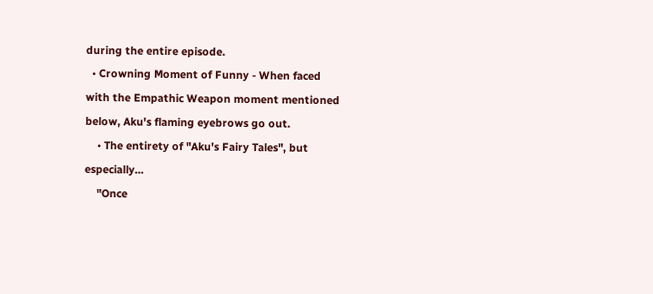during the entire episode.
  • Crowning Moment of Funny - When faced with the Empathic Weapon moment mentioned below, Aku's flaming eyebrows go out.
    • The entirety of "Aku's Fairy Tales", but especially...
    "Once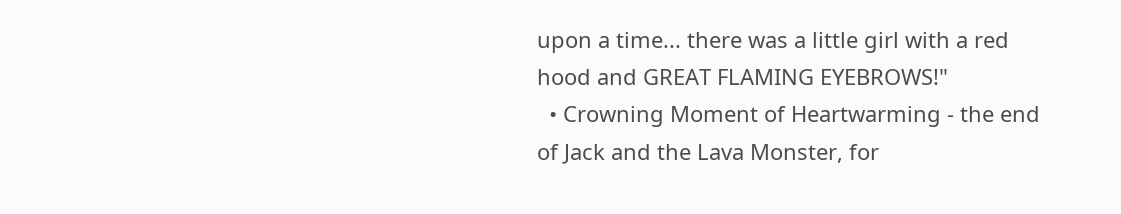upon a time... there was a little girl with a red hood and GREAT FLAMING EYEBROWS!"
  • Crowning Moment of Heartwarming - the end of Jack and the Lava Monster, for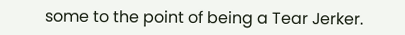some to the point of being a Tear Jerker.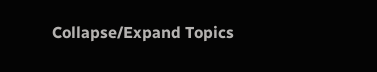Collapse/Expand Topics